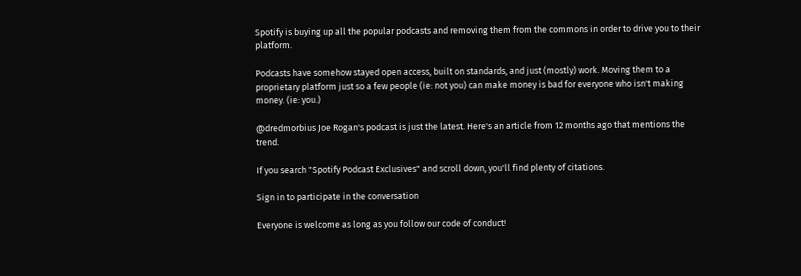Spotify is buying up all the popular podcasts and removing them from the commons in order to drive you to their platform.

Podcasts have somehow stayed open access, built on standards, and just (mostly) work. Moving them to a proprietary platform just so a few people (ie: not you) can make money is bad for everyone who isn't making money. (ie: you.)

@dredmorbius Joe Rogan's podcast is just the latest. Here's an article from 12 months ago that mentions the trend.

If you search "Spotify Podcast Exclusives" and scroll down, you'll find plenty of citations.

Sign in to participate in the conversation

Everyone is welcome as long as you follow our code of conduct!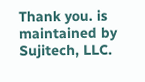Thank you. is maintained by Sujitech, LLC.